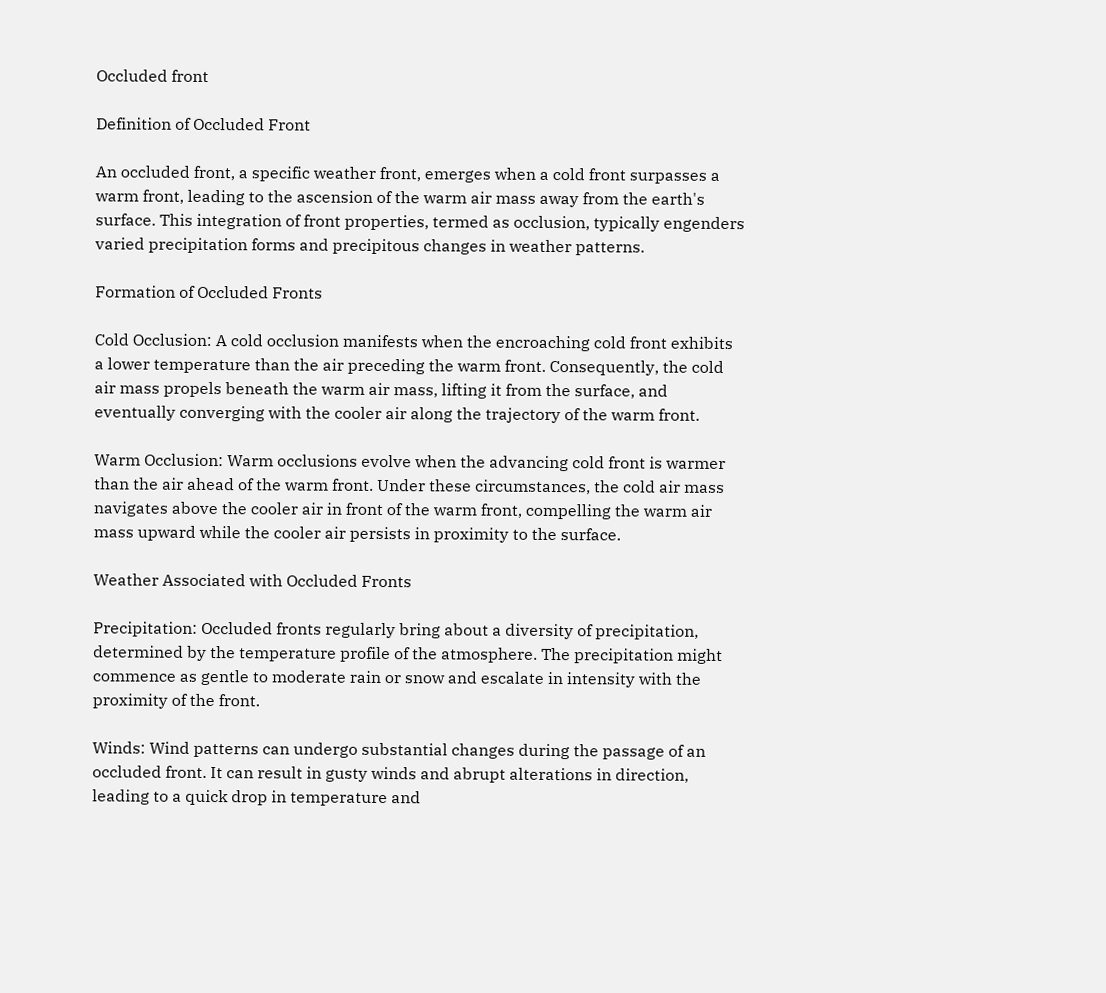Occluded front

Definition of Occluded Front

An occluded front, a specific weather front, emerges when a cold front surpasses a warm front, leading to the ascension of the warm air mass away from the earth's surface. This integration of front properties, termed as occlusion, typically engenders varied precipitation forms and precipitous changes in weather patterns.

Formation of Occluded Fronts

Cold Occlusion: A cold occlusion manifests when the encroaching cold front exhibits a lower temperature than the air preceding the warm front. Consequently, the cold air mass propels beneath the warm air mass, lifting it from the surface, and eventually converging with the cooler air along the trajectory of the warm front.

Warm Occlusion: Warm occlusions evolve when the advancing cold front is warmer than the air ahead of the warm front. Under these circumstances, the cold air mass navigates above the cooler air in front of the warm front, compelling the warm air mass upward while the cooler air persists in proximity to the surface.

Weather Associated with Occluded Fronts

Precipitation: Occluded fronts regularly bring about a diversity of precipitation, determined by the temperature profile of the atmosphere. The precipitation might commence as gentle to moderate rain or snow and escalate in intensity with the proximity of the front.

Winds: Wind patterns can undergo substantial changes during the passage of an occluded front. It can result in gusty winds and abrupt alterations in direction, leading to a quick drop in temperature and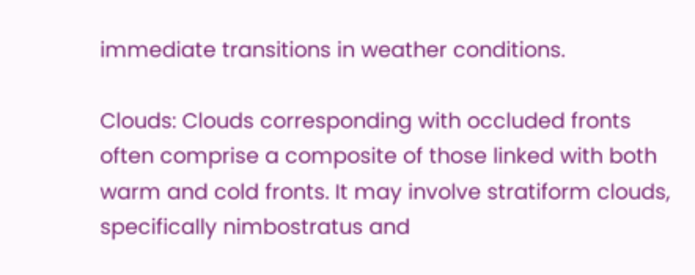immediate transitions in weather conditions.

Clouds: Clouds corresponding with occluded fronts often comprise a composite of those linked with both warm and cold fronts. It may involve stratiform clouds, specifically nimbostratus and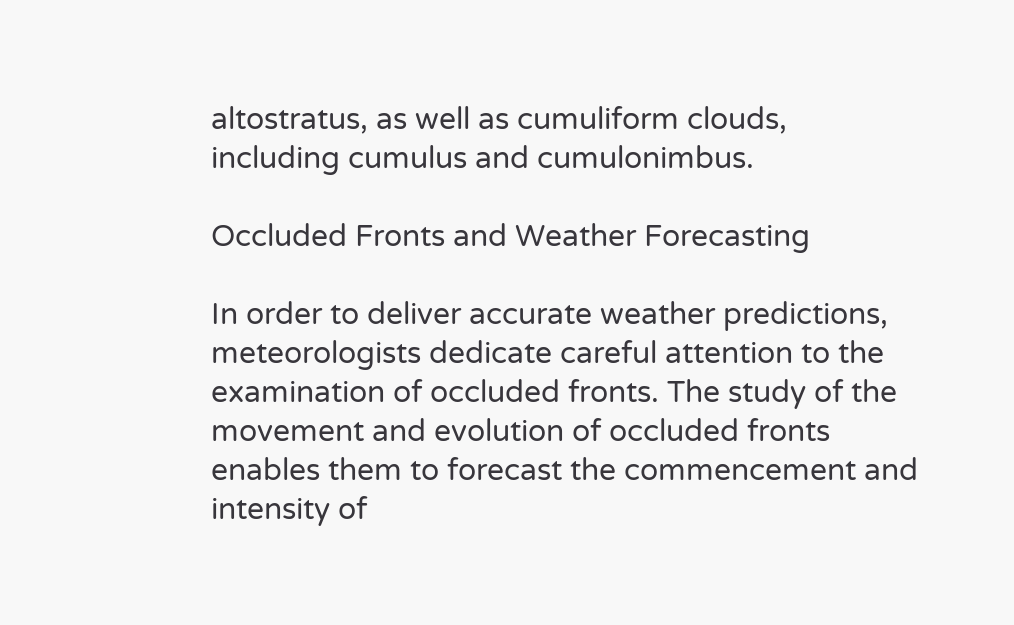altostratus, as well as cumuliform clouds, including cumulus and cumulonimbus.

Occluded Fronts and Weather Forecasting

In order to deliver accurate weather predictions, meteorologists dedicate careful attention to the examination of occluded fronts. The study of the movement and evolution of occluded fronts enables them to forecast the commencement and intensity of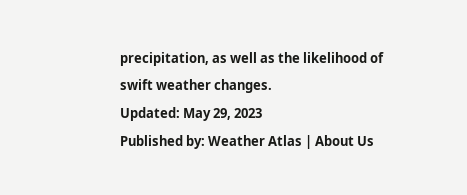precipitation, as well as the likelihood of swift weather changes.
Updated: May 29, 2023
Published by: Weather Atlas | About Us